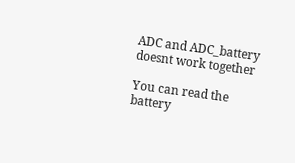ADC and ADC_battery doesnt work together

You can read the battery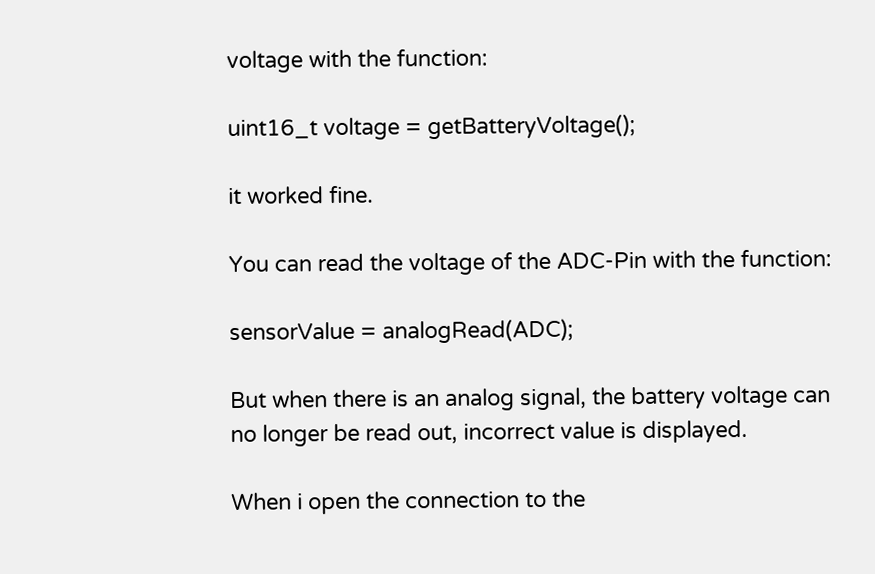voltage with the function:

uint16_t voltage = getBatteryVoltage();

it worked fine.

You can read the voltage of the ADC-Pin with the function:

sensorValue = analogRead(ADC);

But when there is an analog signal, the battery voltage can no longer be read out, incorrect value is displayed.

When i open the connection to the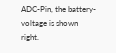ADC-Pin, the battery-voltage is shown right.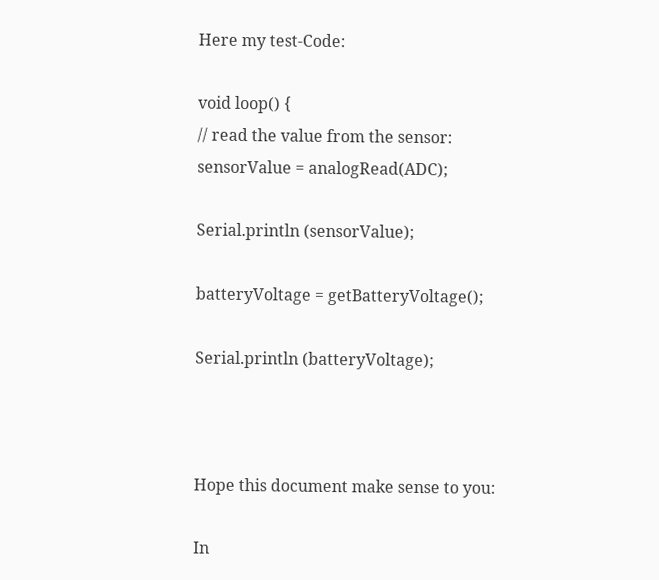Here my test-Code:

void loop() {
// read the value from the sensor:
sensorValue = analogRead(ADC);

Serial.println (sensorValue);

batteryVoltage = getBatteryVoltage();

Serial.println (batteryVoltage);



Hope this document make sense to you:

In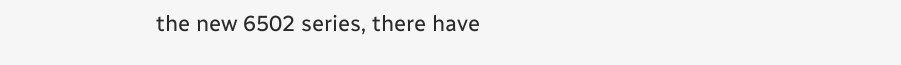the new 6502 series, there have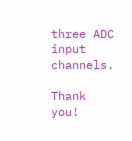three ADC input channels.

Thank you!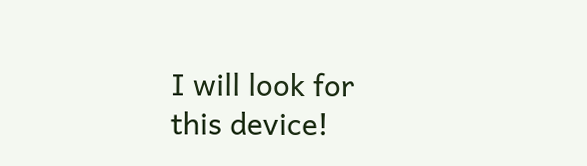I will look for this device!